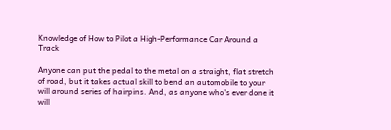Knowledge of How to Pilot a High-Performance Car Around a Track

Anyone can put the pedal to the metal on a straight, flat stretch of road, but it takes actual skill to bend an automobile to your will around series of hairpins. And, as anyone who's ever done it will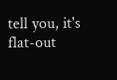tell you, it's flat-out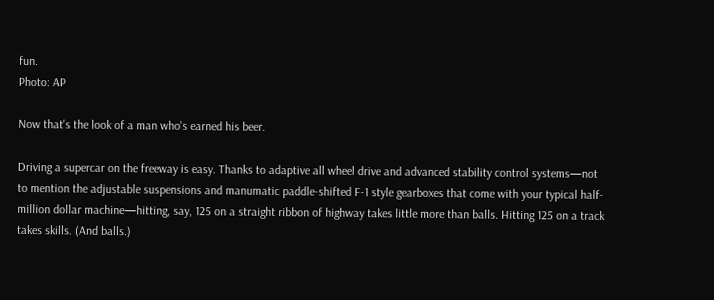fun.
Photo: AP

Now that's the look of a man who's earned his beer.

Driving a supercar on the freeway is easy. Thanks to adaptive all wheel drive and advanced stability control systems—not to mention the adjustable suspensions and manumatic paddle-shifted F-1 style gearboxes that come with your typical half-million dollar machine—hitting, say, 125 on a straight ribbon of highway takes little more than balls. Hitting 125 on a track takes skills. (And balls.)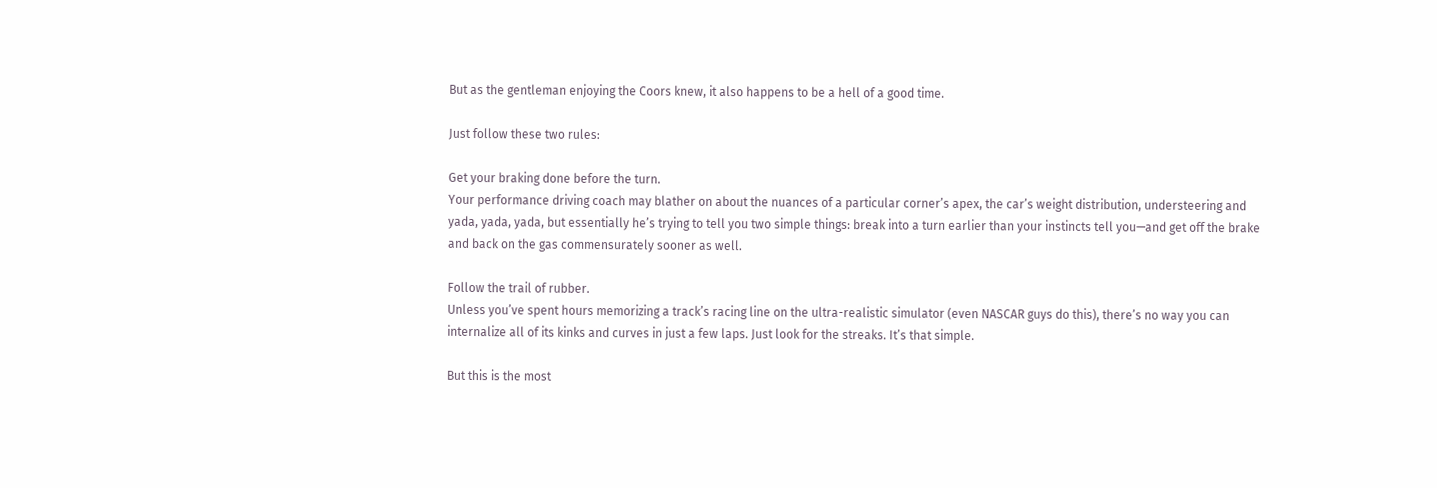But as the gentleman enjoying the Coors knew, it also happens to be a hell of a good time.

Just follow these two rules:

Get your braking done before the turn.
Your performance driving coach may blather on about the nuances of a particular corner’s apex, the car’s weight distribution, understeering and yada, yada, yada, but essentially he’s trying to tell you two simple things: break into a turn earlier than your instincts tell you—and get off the brake and back on the gas commensurately sooner as well.

Follow the trail of rubber.
Unless you’ve spent hours memorizing a track’s racing line on the ultra-realistic simulator (even NASCAR guys do this), there’s no way you can internalize all of its kinks and curves in just a few laps. Just look for the streaks. It’s that simple.

But this is the most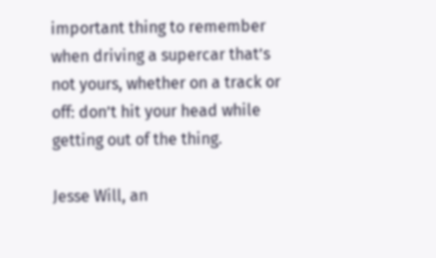important thing to remember when driving a supercar that’s not yours, whether on a track or off: don’t hit your head while getting out of the thing.

Jesse Will, an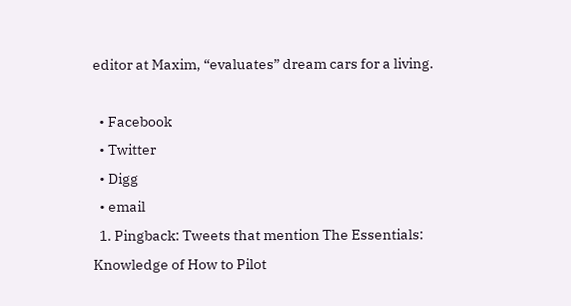editor at Maxim, “evaluates” dream cars for a living.

  • Facebook
  • Twitter
  • Digg
  • email
  1. Pingback: Tweets that mention The Essentials: Knowledge of How to Pilot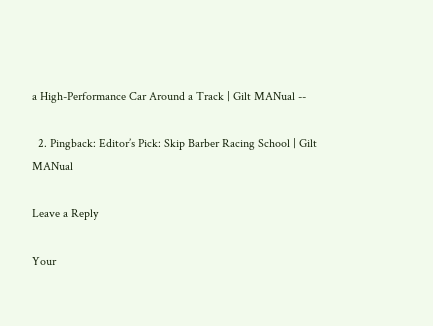a High-Performance Car Around a Track | Gilt MANual --

  2. Pingback: Editor’s Pick: Skip Barber Racing School | Gilt MANual

Leave a Reply

Your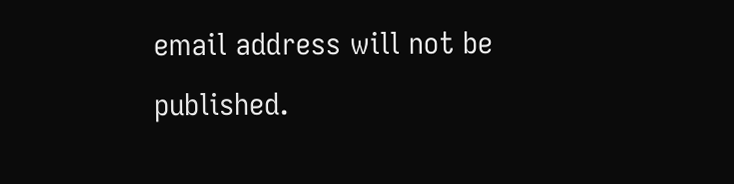email address will not be published.